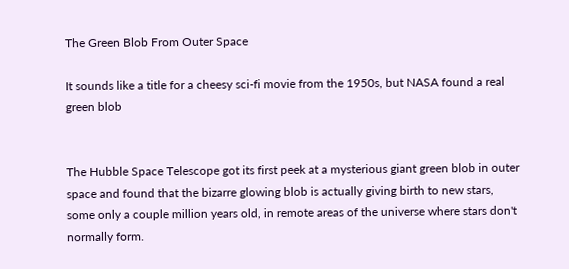The Green Blob From Outer Space

It sounds like a title for a cheesy sci-fi movie from the 1950s, but NASA found a real green blob


The Hubble Space Telescope got its first peek at a mysterious giant green blob in outer space and found that the bizarre glowing blob is actually giving birth to new stars, some only a couple million years old, in remote areas of the universe where stars don't normally form.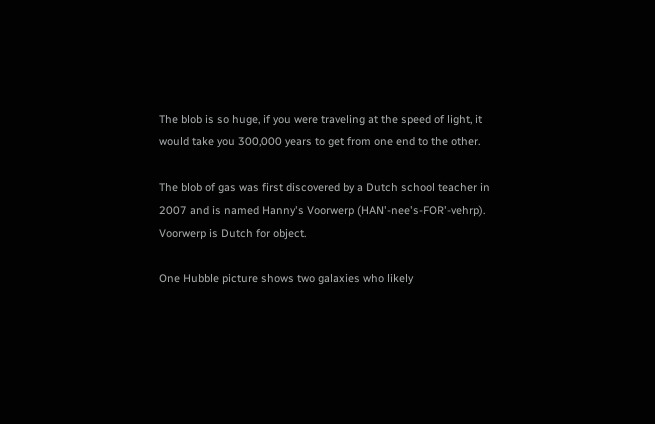The blob is so huge, if you were traveling at the speed of light, it would take you 300,000 years to get from one end to the other.

The blob of gas was first discovered by a Dutch school teacher in 2007 and is named Hanny's Voorwerp (HAN'-nee's-FOR'-vehrp). Voorwerp is Dutch for object.

One Hubble picture shows two galaxies who likely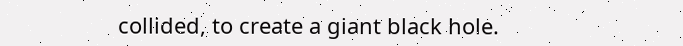collided, to create a giant black hole.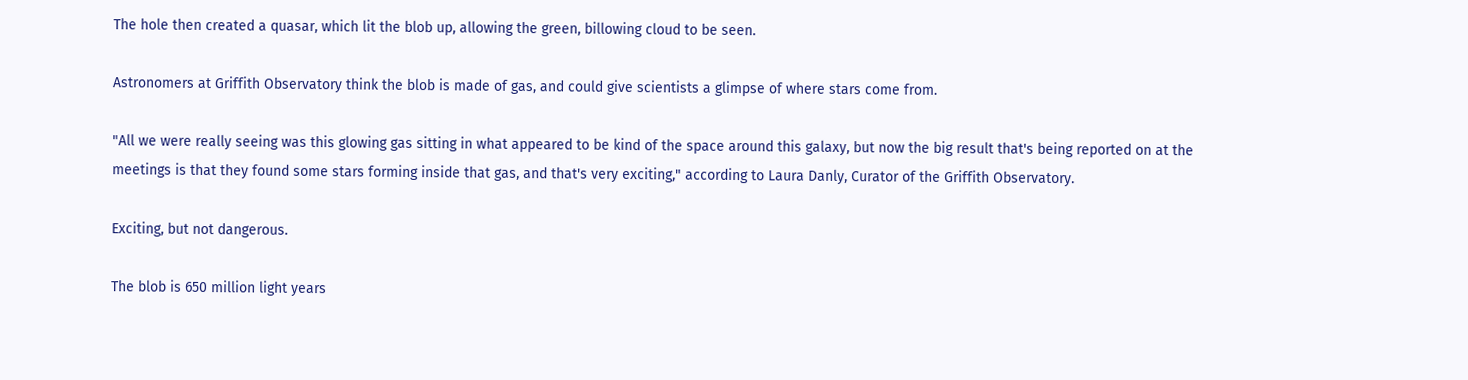The hole then created a quasar, which lit the blob up, allowing the green, billowing cloud to be seen.

Astronomers at Griffith Observatory think the blob is made of gas, and could give scientists a glimpse of where stars come from.

"All we were really seeing was this glowing gas sitting in what appeared to be kind of the space around this galaxy, but now the big result that's being reported on at the meetings is that they found some stars forming inside that gas, and that's very exciting," according to Laura Danly, Curator of the Griffith Observatory.

Exciting, but not dangerous.

The blob is 650 million light years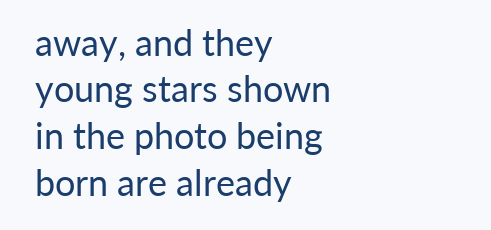away, and they young stars shown in the photo being born are already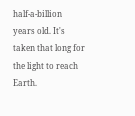half-a-billion years old. It's taken that long for the light to reach Earth.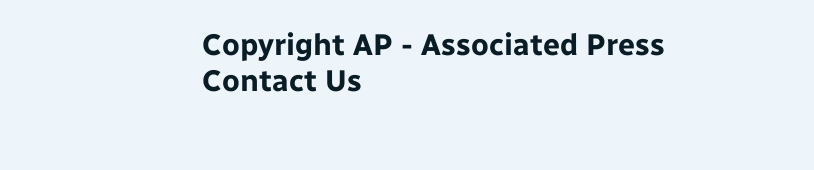Copyright AP - Associated Press
Contact Us